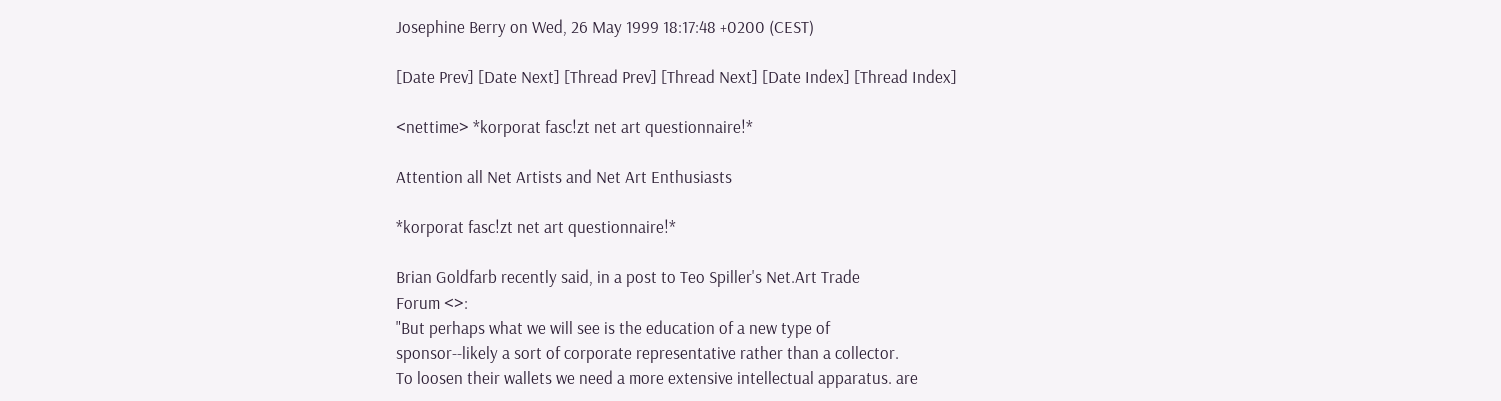Josephine Berry on Wed, 26 May 1999 18:17:48 +0200 (CEST)

[Date Prev] [Date Next] [Thread Prev] [Thread Next] [Date Index] [Thread Index]

<nettime> *korporat fasc!zt net art questionnaire!*

Attention all Net Artists and Net Art Enthusiasts

*korporat fasc!zt net art questionnaire!*

Brian Goldfarb recently said, in a post to Teo Spiller's Net.Art Trade
Forum <>:
"But perhaps what we will see is the education of a new type of
sponsor--likely a sort of corporate representative rather than a collector.
To loosen their wallets we need a more extensive intellectual apparatus. are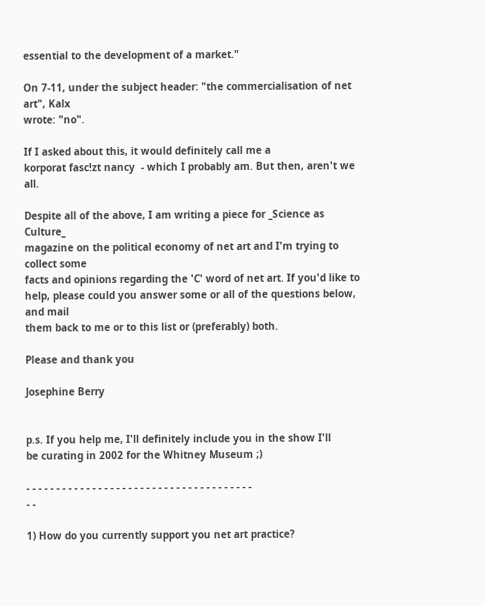essential to the development of a market."

On 7-11, under the subject header: "the commercialisation of net art", Kalx
wrote: "no".

If I asked about this, it would definitely call me a
korporat fasc!zt nancy  - which I probably am. But then, aren't we all.

Despite all of the above, I am writing a piece for _Science as Culture_
magazine on the political economy of net art and I'm trying to collect some
facts and opinions regarding the 'C' word of net art. If you'd like to
help, please could you answer some or all of the questions below, and mail
them back to me or to this list or (preferably) both.

Please and thank you

Josephine Berry


p.s. If you help me, I'll definitely include you in the show I'll
be curating in 2002 for the Whitney Museum ;)

- - - - - - - - - - - - - - - - - - - - - - - - - - - - - - - - - - - - - -
- -

1) How do you currently support you net art practice?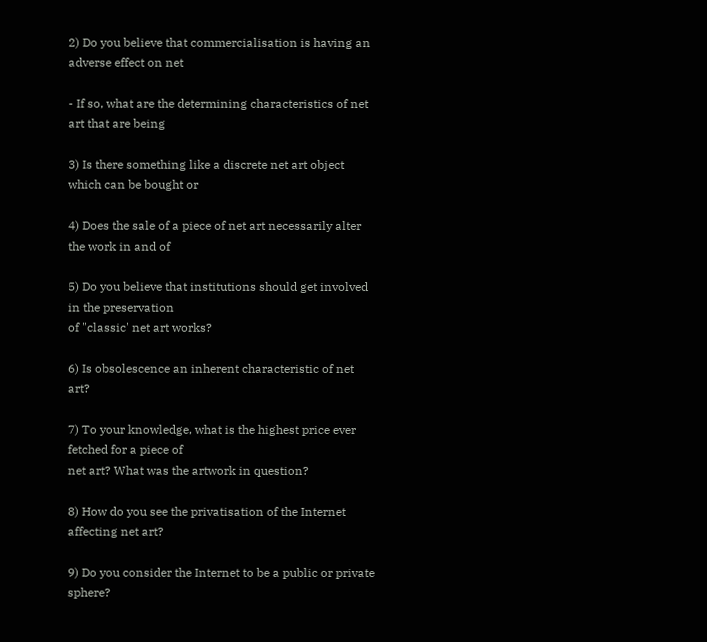2) Do you believe that commercialisation is having an adverse effect on net

- If so, what are the determining characteristics of net art that are being

3) Is there something like a discrete net art object which can be bought or

4) Does the sale of a piece of net art necessarily alter the work in and of

5) Do you believe that institutions should get involved in the preservation
of "classic' net art works?

6) Is obsolescence an inherent characteristic of net art?

7) To your knowledge, what is the highest price ever fetched for a piece of
net art? What was the artwork in question?

8) How do you see the privatisation of the Internet affecting net art?

9) Do you consider the Internet to be a public or private sphere?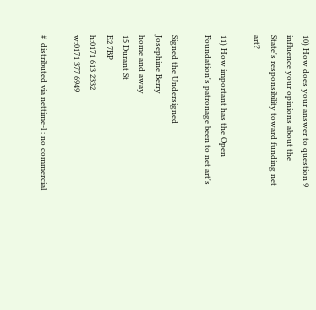10) How does your answer to question 9 influence your opinions about the
State's responsibility toward funding net art?

11) How important has the Open Foundation's patronage been to net art's

Signed the Undersigned
Josephine Berry
home and away
15 Durant St
E2 7BP
h:0171 613 2332
w:0171 377 6949

#  distributed via nettime-l : no commercial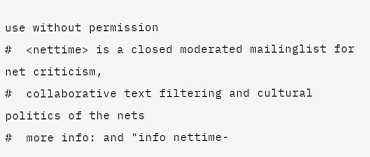use without permission
#  <nettime> is a closed moderated mailinglist for net criticism,
#  collaborative text filtering and cultural politics of the nets
#  more info: and "info nettime-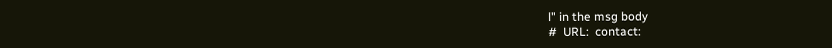l" in the msg body
#  URL:  contact: